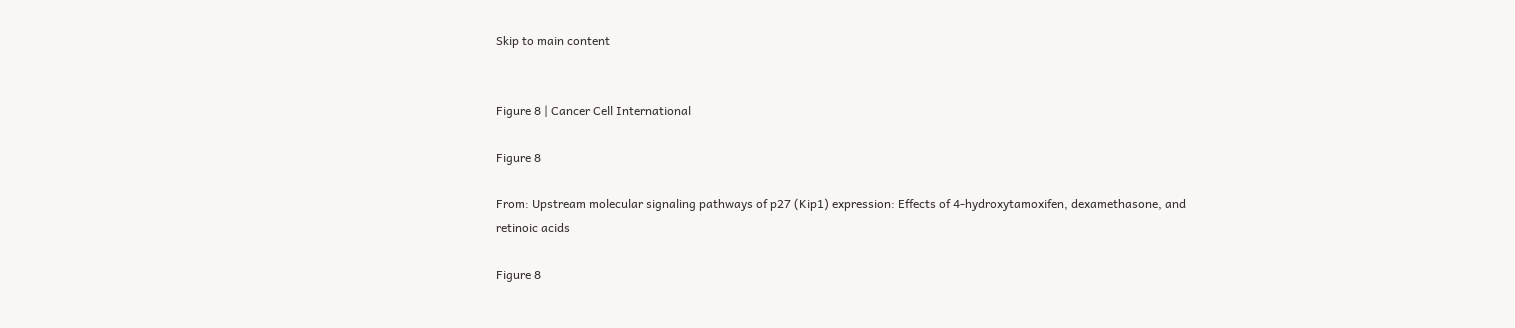Skip to main content


Figure 8 | Cancer Cell International

Figure 8

From: Upstream molecular signaling pathways of p27 (Kip1) expression: Effects of 4-hydroxytamoxifen, dexamethasone, and retinoic acids

Figure 8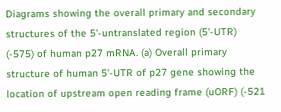Diagrams showing the overall primary and secondary structures of the 5'-untranslated region (5'-UTR) (-575) of human p27 mRNA. (a) Overall primary structure of human 5'-UTR of p27 gene showing the location of upstream open reading frame (uORF) (-521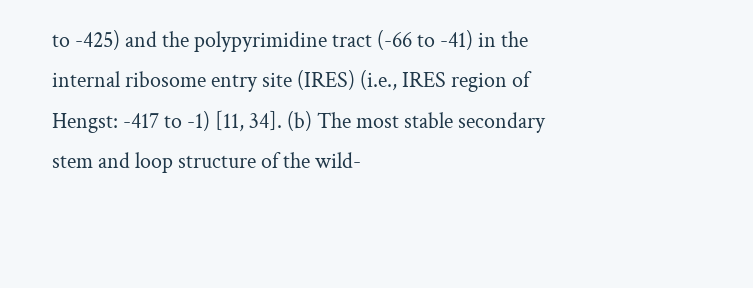to -425) and the polypyrimidine tract (-66 to -41) in the internal ribosome entry site (IRES) (i.e., IRES region of Hengst: -417 to -1) [11, 34]. (b) The most stable secondary stem and loop structure of the wild-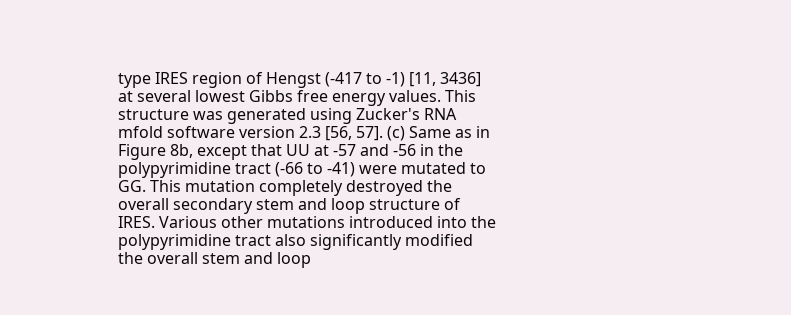type IRES region of Hengst (-417 to -1) [11, 3436] at several lowest Gibbs free energy values. This structure was generated using Zucker's RNA mfold software version 2.3 [56, 57]. (c) Same as in Figure 8b, except that UU at -57 and -56 in the polypyrimidine tract (-66 to -41) were mutated to GG. This mutation completely destroyed the overall secondary stem and loop structure of IRES. Various other mutations introduced into the polypyrimidine tract also significantly modified the overall stem and loop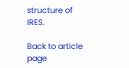structure of IRES.

Back to article page